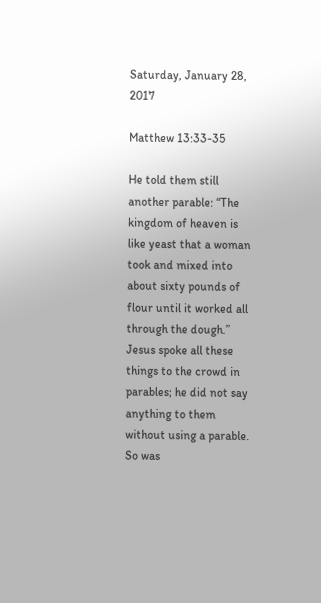Saturday, January 28, 2017

Matthew 13:33-35

He told them still another parable: “The kingdom of heaven is like yeast that a woman took and mixed into about sixty pounds of flour until it worked all through the dough.” Jesus spoke all these things to the crowd in parables; he did not say anything to them without using a parable. So was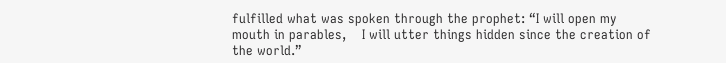fulfilled what was spoken through the prophet: “I will open my mouth in parables,    I will utter things hidden since the creation of the world.”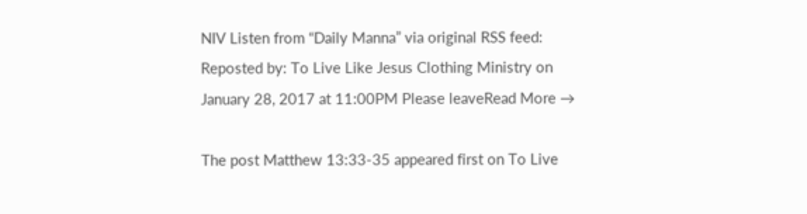NIV Listen from “Daily Manna” via original RSS feed: Reposted by: To Live Like Jesus Clothing Ministry on January 28, 2017 at 11:00PM Please leaveRead More →

The post Matthew 13:33-35 appeared first on To Live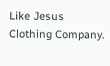Like Jesus Clothing Company.